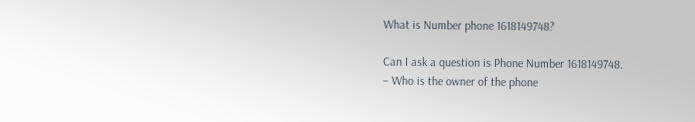What is Number phone 1618149748?

Can I ask a question is Phone Number 1618149748.
– Who is the owner of the phone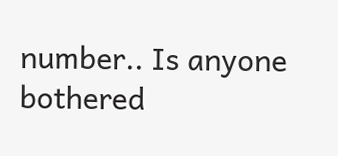number.. Is anyone bothered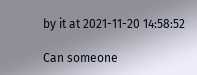by it at 2021-11-20 14:58:52

Can someone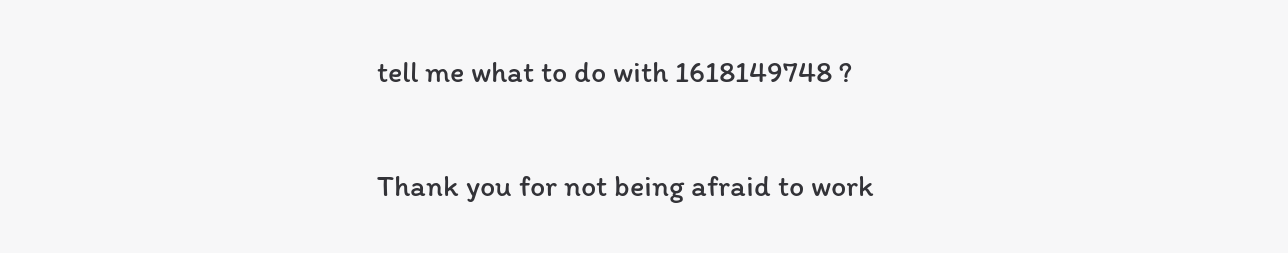tell me what to do with 1618149748 ?

Thank you for not being afraid to work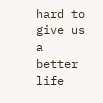hard to give us a better life